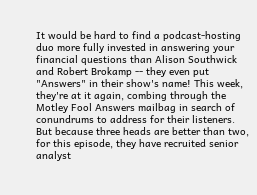It would be hard to find a podcast-hosting duo more fully invested in answering your financial questions than Alison Southwick and Robert Brokamp -- they even put "Answers" in their show's name! This week, they're at it again, combing through the Motley Fool Answers mailbag in search of conundrums to address for their listeners. But because three heads are better than two, for this episode, they have recruited senior analyst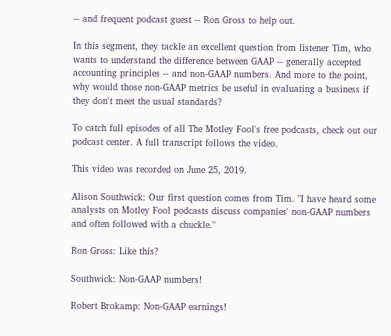-- and frequent podcast guest -- Ron Gross to help out.

In this segment, they tackle an excellent question from listener Tim, who wants to understand the difference between GAAP -- generally accepted accounting principles -- and non-GAAP numbers. And more to the point, why would those non-GAAP metrics be useful in evaluating a business if they don't meet the usual standards?

To catch full episodes of all The Motley Fool's free podcasts, check out our podcast center. A full transcript follows the video.

This video was recorded on June 25, 2019.

Alison Southwick: Our first question comes from Tim. "I have heard some analysts on Motley Fool podcasts discuss companies' non-GAAP numbers and often followed with a chuckle."

Ron Gross: Like this?

Southwick: Non-GAAP numbers!

Robert Brokamp: Non-GAAP earnings!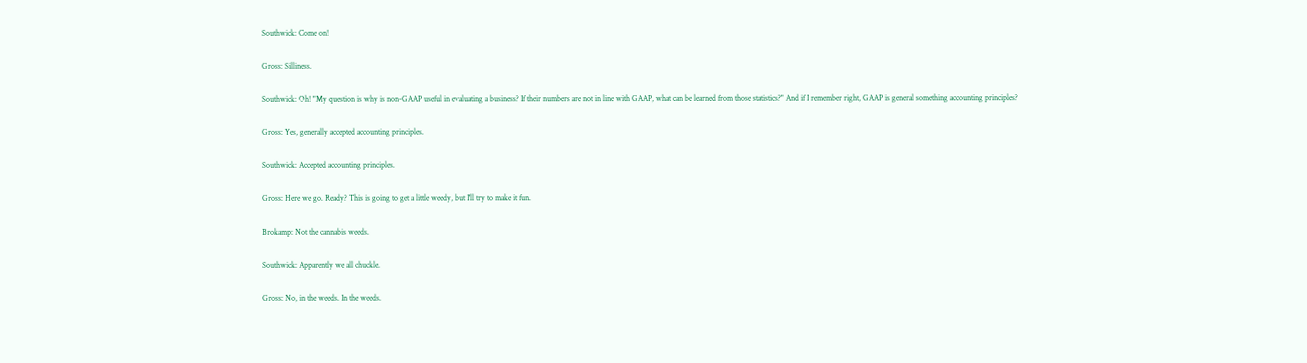Southwick: Come on!

Gross: Silliness.

Southwick: Oh! "My question is why is non-GAAP useful in evaluating a business? If their numbers are not in line with GAAP, what can be learned from those statistics?" And if I remember right, GAAP is general something accounting principles?

Gross: Yes, generally accepted accounting principles.

Southwick: Accepted accounting principles.

Gross: Here we go. Ready? This is going to get a little weedy, but I'll try to make it fun.

Brokamp: Not the cannabis weeds.

Southwick: Apparently we all chuckle.

Gross: No, in the weeds. In the weeds.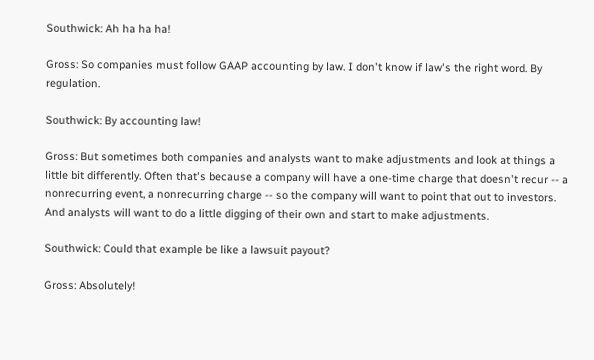Southwick: Ah ha ha ha!

Gross: So companies must follow GAAP accounting by law. I don't know if law's the right word. By regulation.

Southwick: By accounting law!

Gross: But sometimes both companies and analysts want to make adjustments and look at things a little bit differently. Often that's because a company will have a one-time charge that doesn't recur -- a nonrecurring event, a nonrecurring charge -- so the company will want to point that out to investors. And analysts will want to do a little digging of their own and start to make adjustments.

Southwick: Could that example be like a lawsuit payout?

Gross: Absolutely!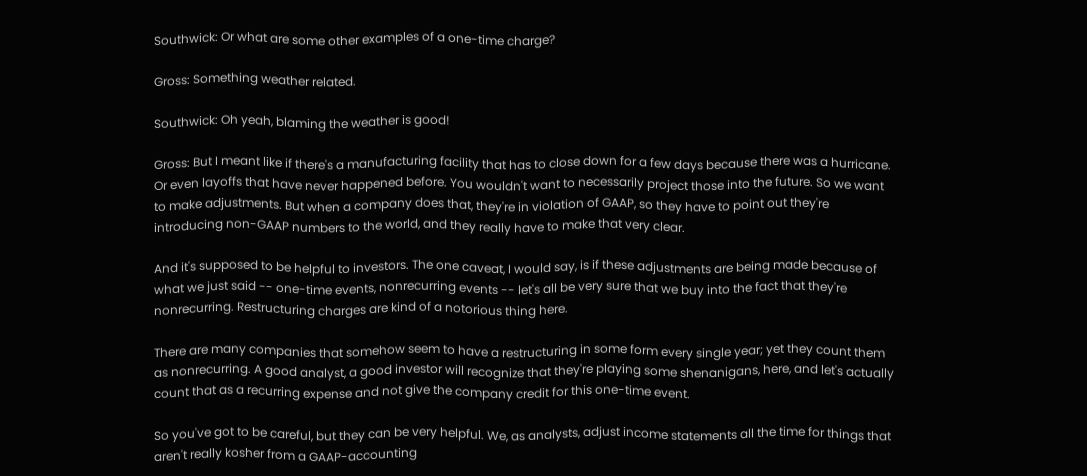Southwick: Or what are some other examples of a one-time charge?

Gross: Something weather related.

Southwick: Oh yeah, blaming the weather is good!

Gross: But I meant like if there's a manufacturing facility that has to close down for a few days because there was a hurricane. Or even layoffs that have never happened before. You wouldn't want to necessarily project those into the future. So we want to make adjustments. But when a company does that, they're in violation of GAAP, so they have to point out they're introducing non-GAAP numbers to the world, and they really have to make that very clear.

And it's supposed to be helpful to investors. The one caveat, I would say, is if these adjustments are being made because of what we just said -- one-time events, nonrecurring events -- let's all be very sure that we buy into the fact that they're nonrecurring. Restructuring charges are kind of a notorious thing here.

There are many companies that somehow seem to have a restructuring in some form every single year; yet they count them as nonrecurring. A good analyst, a good investor will recognize that they're playing some shenanigans, here, and let's actually count that as a recurring expense and not give the company credit for this one-time event.

So you've got to be careful, but they can be very helpful. We, as analysts, adjust income statements all the time for things that aren't really kosher from a GAAP-accounting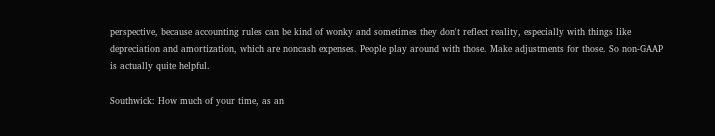perspective, because accounting rules can be kind of wonky and sometimes they don't reflect reality, especially with things like depreciation and amortization, which are noncash expenses. People play around with those. Make adjustments for those. So non-GAAP is actually quite helpful.

Southwick: How much of your time, as an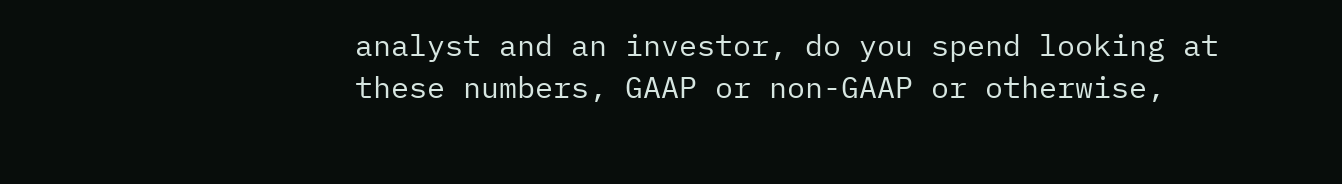analyst and an investor, do you spend looking at these numbers, GAAP or non-GAAP or otherwise,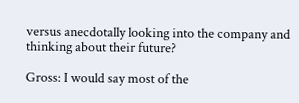versus anecdotally looking into the company and thinking about their future?

Gross: I would say most of the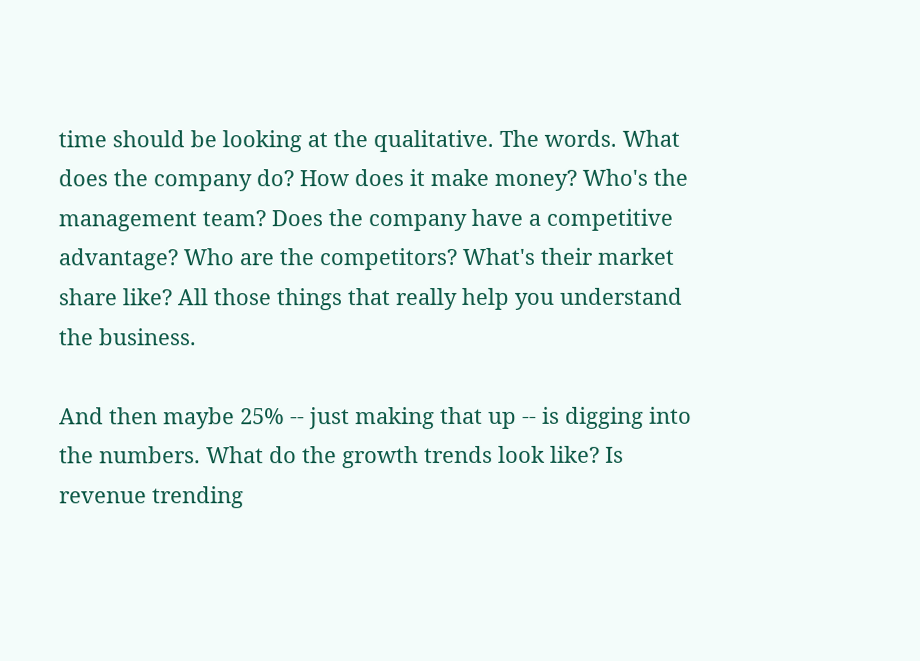time should be looking at the qualitative. The words. What does the company do? How does it make money? Who's the management team? Does the company have a competitive advantage? Who are the competitors? What's their market share like? All those things that really help you understand the business.

And then maybe 25% -- just making that up -- is digging into the numbers. What do the growth trends look like? Is revenue trending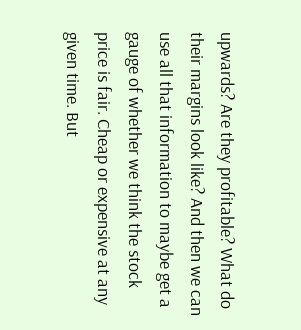upwards? Are they profitable? What do their margins look like? And then we can use all that information to maybe get a gauge of whether we think the stock price is fair. Cheap or expensive at any given time. But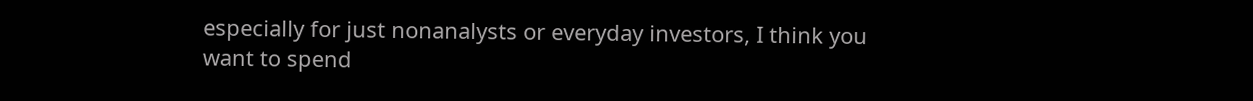especially for just nonanalysts or everyday investors, I think you want to spend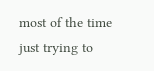most of the time just trying to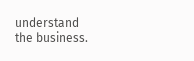understand the business.